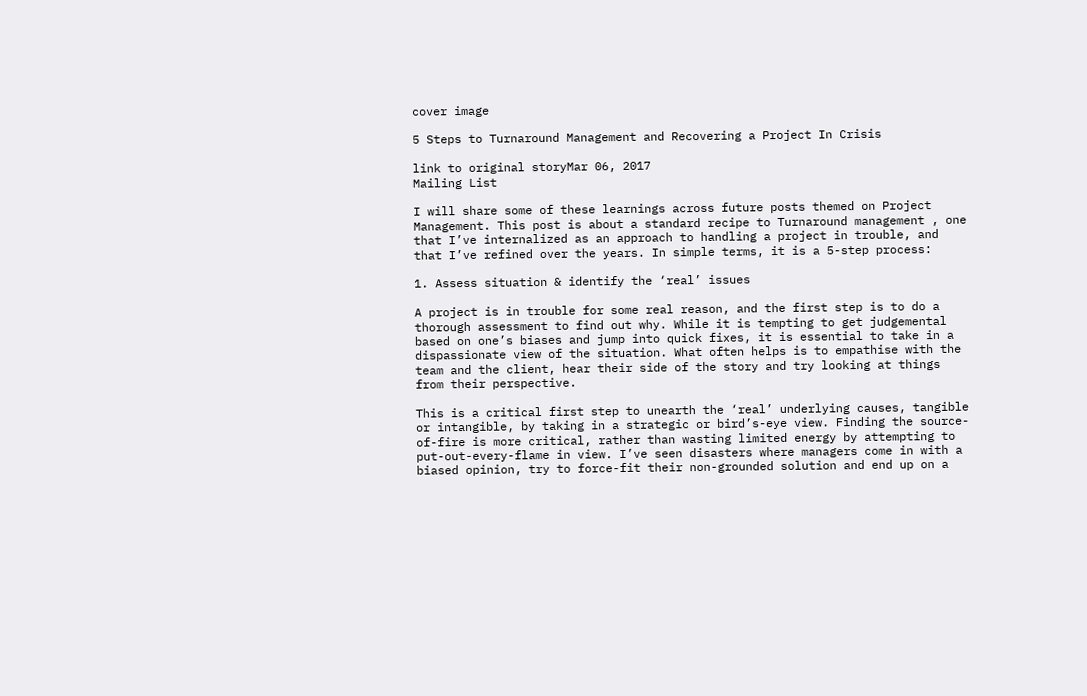cover image

5 Steps to Turnaround Management and Recovering a Project In Crisis

link to original storyMar 06, 2017
Mailing List

I will share some of these learnings across future posts themed on Project Management. This post is about a standard recipe to Turnaround management , one that I’ve internalized as an approach to handling a project in trouble, and that I’ve refined over the years. In simple terms, it is a 5-step process:

1. Assess situation & identify the ‘real’ issues

A project is in trouble for some real reason, and the first step is to do a thorough assessment to find out why. While it is tempting to get judgemental based on one’s biases and jump into quick fixes, it is essential to take in a dispassionate view of the situation. What often helps is to empathise with the team and the client, hear their side of the story and try looking at things from their perspective.

This is a critical first step to unearth the ‘real’ underlying causes, tangible or intangible, by taking in a strategic or bird’s-eye view. Finding the source-of-fire is more critical, rather than wasting limited energy by attempting to put-out-every-flame in view. I’ve seen disasters where managers come in with a biased opinion, try to force-fit their non-grounded solution and end up on a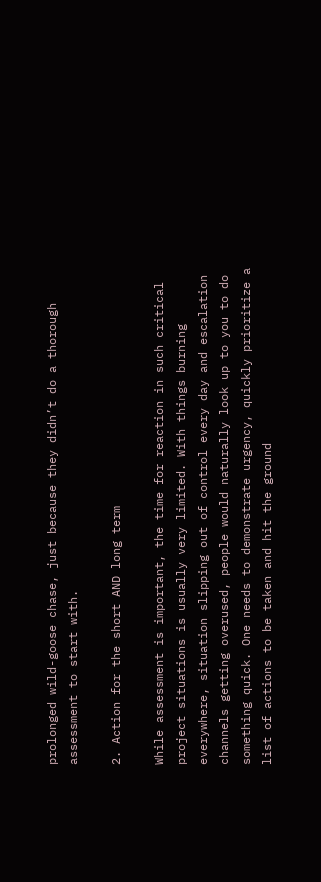prolonged wild-goose chase, just because they didn’t do a thorough assessment to start with.

2. Action for the short AND long term

While assessment is important, the time for reaction in such critical project situations is usually very limited. With things burning everywhere, situation slipping out of control every day and escalation channels getting overused, people would naturally look up to you to do something quick. One needs to demonstrate urgency, quickly prioritize a list of actions to be taken and hit the ground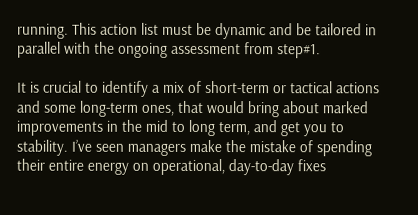running. This action list must be dynamic and be tailored in parallel with the ongoing assessment from step#1.

It is crucial to identify a mix of short-term or tactical actions and some long-term ones, that would bring about marked improvements in the mid to long term, and get you to stability. I’ve seen managers make the mistake of spending their entire energy on operational, day-to-day fixes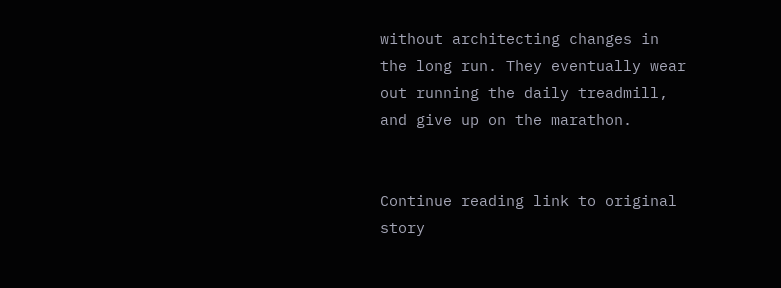without architecting changes in the long run. They eventually wear out running the daily treadmill, and give up on the marathon.


Continue reading link to original story